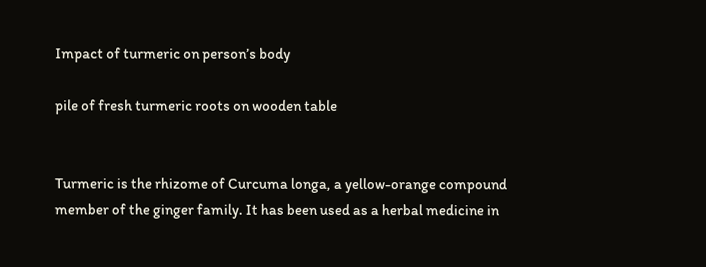Impact of turmeric on person’s body

pile of fresh turmeric roots on wooden table


Turmeric is the rhizome of Curcuma longa, a yellow-orange compound member of the ginger family. It has been used as a herbal medicine in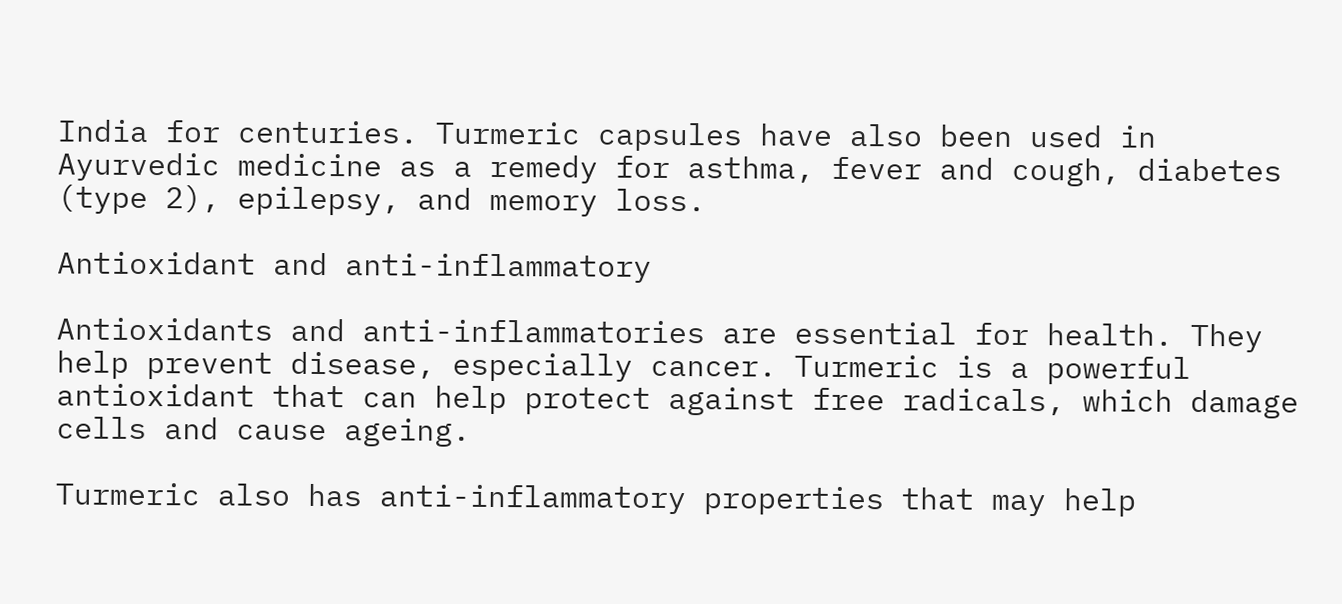India for centuries. Turmeric capsules have also been used in Ayurvedic medicine as a remedy for asthma, fever and cough, diabetes (type 2), epilepsy, and memory loss.

Antioxidant and anti-inflammatory

Antioxidants and anti-inflammatories are essential for health. They help prevent disease, especially cancer. Turmeric is a powerful antioxidant that can help protect against free radicals, which damage cells and cause ageing.

Turmeric also has anti-inflammatory properties that may help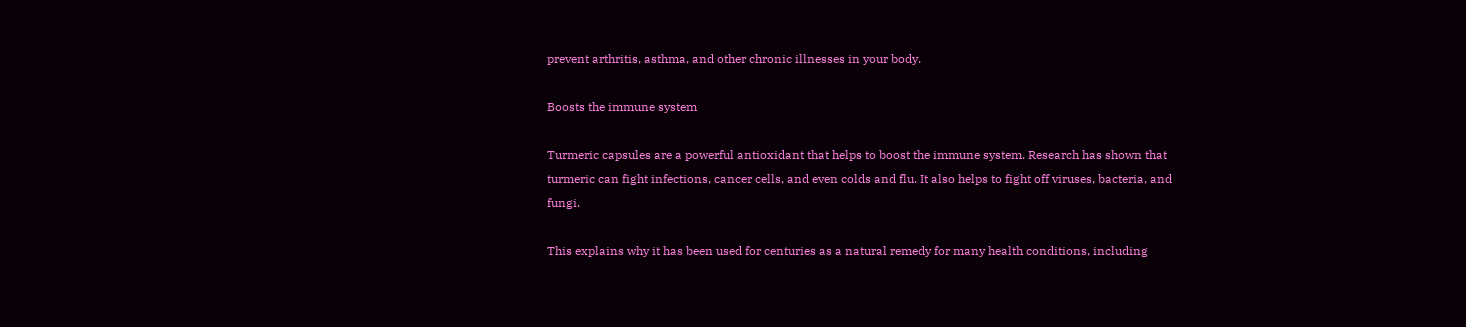prevent arthritis, asthma, and other chronic illnesses in your body.

Boosts the immune system

Turmeric capsules are a powerful antioxidant that helps to boost the immune system. Research has shown that turmeric can fight infections, cancer cells, and even colds and flu. It also helps to fight off viruses, bacteria, and fungi.

This explains why it has been used for centuries as a natural remedy for many health conditions, including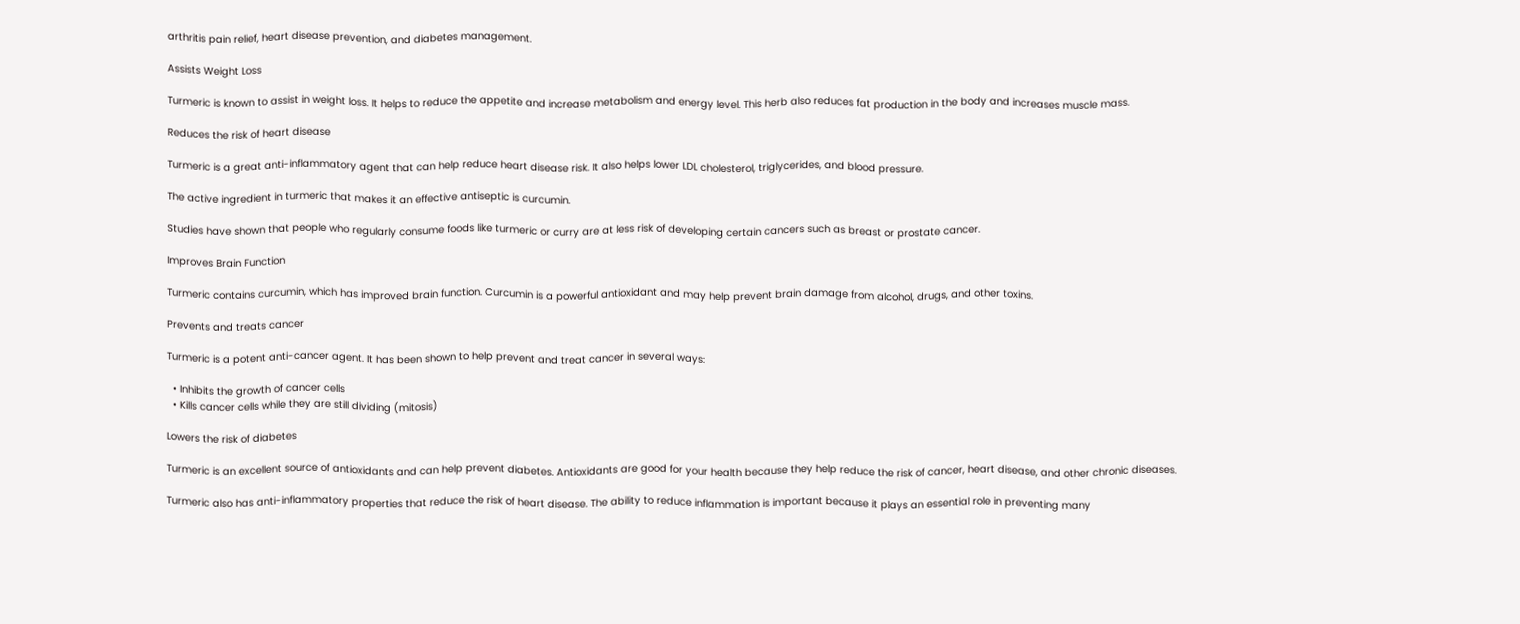arthritis pain relief, heart disease prevention, and diabetes management.

Assists Weight Loss

Turmeric is known to assist in weight loss. It helps to reduce the appetite and increase metabolism and energy level. This herb also reduces fat production in the body and increases muscle mass.

Reduces the risk of heart disease

Turmeric is a great anti-inflammatory agent that can help reduce heart disease risk. It also helps lower LDL cholesterol, triglycerides, and blood pressure.

The active ingredient in turmeric that makes it an effective antiseptic is curcumin.

Studies have shown that people who regularly consume foods like turmeric or curry are at less risk of developing certain cancers such as breast or prostate cancer.

Improves Brain Function

Turmeric contains curcumin, which has improved brain function. Curcumin is a powerful antioxidant and may help prevent brain damage from alcohol, drugs, and other toxins.

Prevents and treats cancer

Turmeric is a potent anti-cancer agent. It has been shown to help prevent and treat cancer in several ways:

  • Inhibits the growth of cancer cells
  • Kills cancer cells while they are still dividing (mitosis)

Lowers the risk of diabetes

Turmeric is an excellent source of antioxidants and can help prevent diabetes. Antioxidants are good for your health because they help reduce the risk of cancer, heart disease, and other chronic diseases.

Turmeric also has anti-inflammatory properties that reduce the risk of heart disease. The ability to reduce inflammation is important because it plays an essential role in preventing many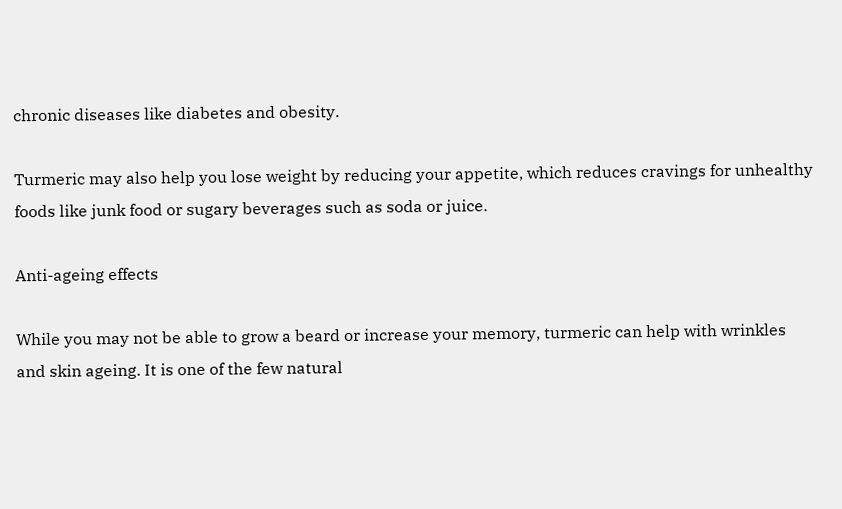chronic diseases like diabetes and obesity.

Turmeric may also help you lose weight by reducing your appetite, which reduces cravings for unhealthy foods like junk food or sugary beverages such as soda or juice.

Anti-ageing effects

While you may not be able to grow a beard or increase your memory, turmeric can help with wrinkles and skin ageing. It is one of the few natural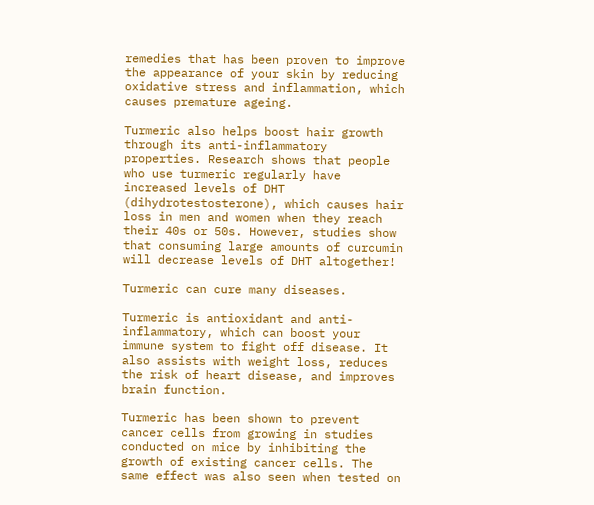remedies that has been proven to improve the appearance of your skin by reducing oxidative stress and inflammation, which causes premature ageing.

Turmeric also helps boost hair growth through its anti-inflammatory properties. Research shows that people who use turmeric regularly have increased levels of DHT (dihydrotestosterone), which causes hair loss in men and women when they reach their 40s or 50s. However, studies show that consuming large amounts of curcumin will decrease levels of DHT altogether!

Turmeric can cure many diseases.

Turmeric is antioxidant and anti-inflammatory, which can boost your immune system to fight off disease. It also assists with weight loss, reduces the risk of heart disease, and improves brain function.

Turmeric has been shown to prevent cancer cells from growing in studies conducted on mice by inhibiting the growth of existing cancer cells. The same effect was also seen when tested on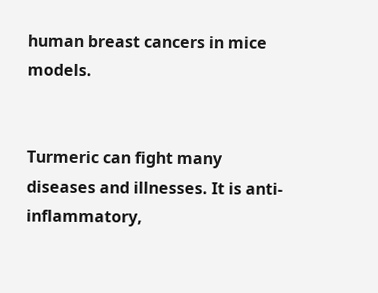human breast cancers in mice models.


Turmeric can fight many diseases and illnesses. It is anti-inflammatory,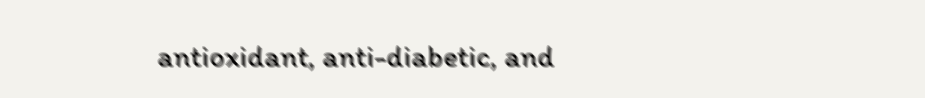antioxidant, anti-diabetic, and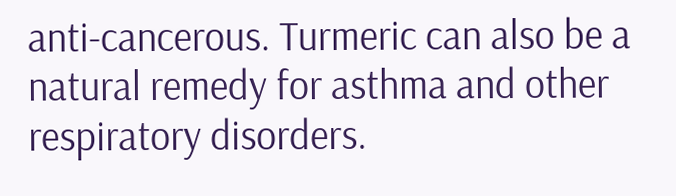anti-cancerous. Turmeric can also be a natural remedy for asthma and other respiratory disorders.